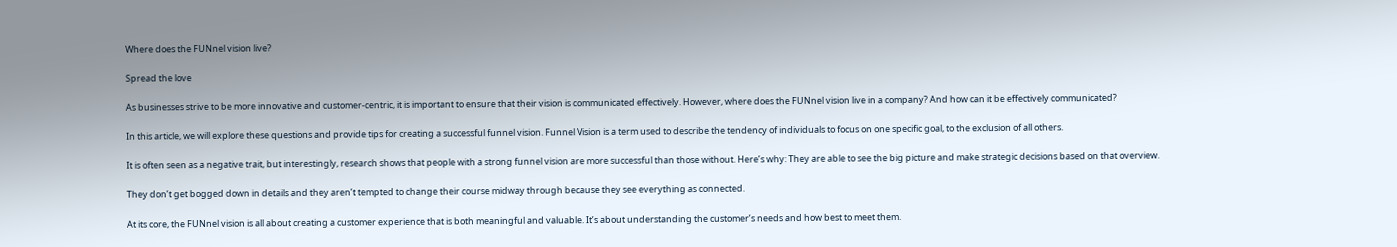Where does the FUNnel vision live?

Spread the love

As businesses strive to be more innovative and customer-centric, it is important to ensure that their vision is communicated effectively. However, where does the FUNnel vision live in a company? And how can it be effectively communicated?

In this article, we will explore these questions and provide tips for creating a successful funnel vision. Funnel Vision is a term used to describe the tendency of individuals to focus on one specific goal, to the exclusion of all others.

It is often seen as a negative trait, but interestingly, research shows that people with a strong funnel vision are more successful than those without. Here’s why: They are able to see the big picture and make strategic decisions based on that overview.

They don’t get bogged down in details and they aren’t tempted to change their course midway through because they see everything as connected.

At its core, the FUNnel vision is all about creating a customer experience that is both meaningful and valuable. It’s about understanding the customer’s needs and how best to meet them.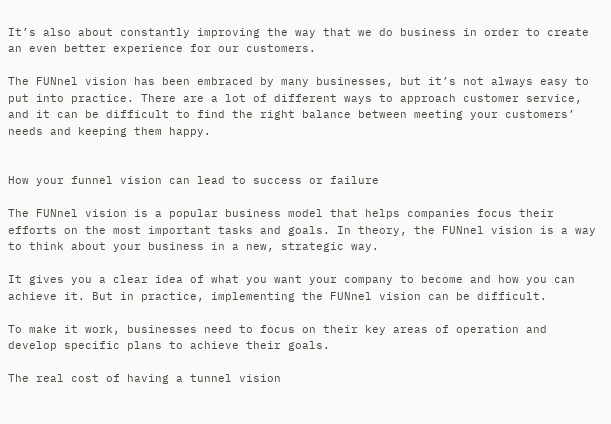It’s also about constantly improving the way that we do business in order to create an even better experience for our customers.

The FUNnel vision has been embraced by many businesses, but it’s not always easy to put into practice. There are a lot of different ways to approach customer service, and it can be difficult to find the right balance between meeting your customers’ needs and keeping them happy.


How your funnel vision can lead to success or failure

The FUNnel vision is a popular business model that helps companies focus their efforts on the most important tasks and goals. In theory, the FUNnel vision is a way to think about your business in a new, strategic way.

It gives you a clear idea of what you want your company to become and how you can achieve it. But in practice, implementing the FUNnel vision can be difficult.

To make it work, businesses need to focus on their key areas of operation and develop specific plans to achieve their goals.

The real cost of having a tunnel vision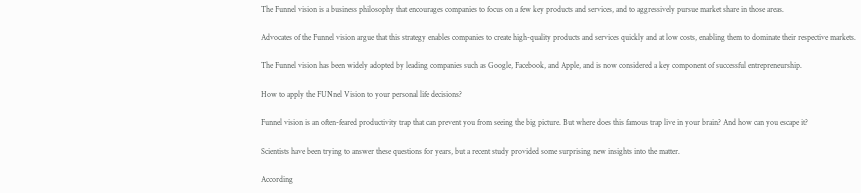The Funnel vision is a business philosophy that encourages companies to focus on a few key products and services, and to aggressively pursue market share in those areas.

Advocates of the Funnel vision argue that this strategy enables companies to create high-quality products and services quickly and at low costs, enabling them to dominate their respective markets.

The Funnel vision has been widely adopted by leading companies such as Google, Facebook, and Apple, and is now considered a key component of successful entrepreneurship.

How to apply the FUNnel Vision to your personal life decisions?

Funnel vision is an often-feared productivity trap that can prevent you from seeing the big picture. But where does this famous trap live in your brain? And how can you escape it?

Scientists have been trying to answer these questions for years, but a recent study provided some surprising new insights into the matter.

According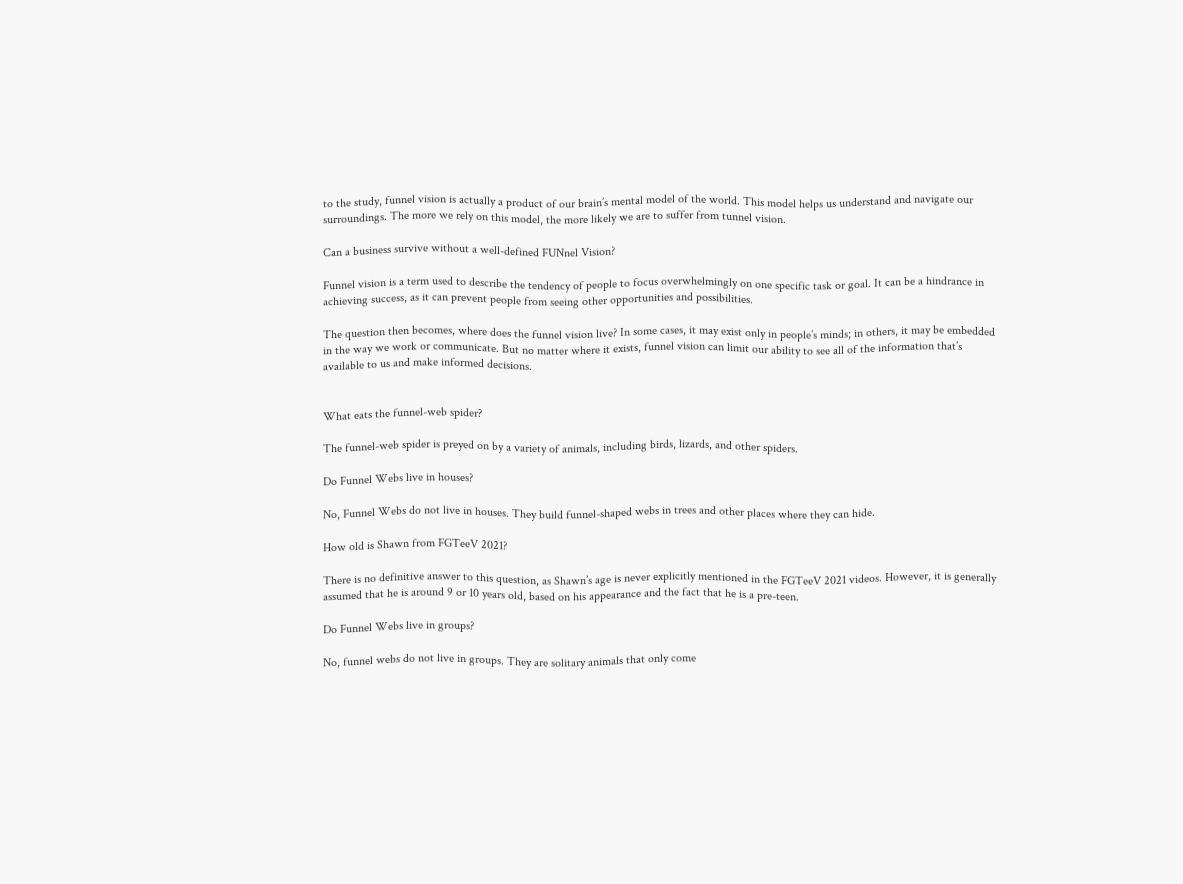to the study, funnel vision is actually a product of our brain’s mental model of the world. This model helps us understand and navigate our surroundings. The more we rely on this model, the more likely we are to suffer from tunnel vision.

Can a business survive without a well-defined FUNnel Vision?

Funnel vision is a term used to describe the tendency of people to focus overwhelmingly on one specific task or goal. It can be a hindrance in achieving success, as it can prevent people from seeing other opportunities and possibilities.

The question then becomes, where does the funnel vision live? In some cases, it may exist only in people’s minds; in others, it may be embedded in the way we work or communicate. But no matter where it exists, funnel vision can limit our ability to see all of the information that’s available to us and make informed decisions.


What eats the funnel-web spider?

The funnel-web spider is preyed on by a variety of animals, including birds, lizards, and other spiders.

Do Funnel Webs live in houses?

No, Funnel Webs do not live in houses. They build funnel-shaped webs in trees and other places where they can hide.

How old is Shawn from FGTeeV 2021?

There is no definitive answer to this question, as Shawn’s age is never explicitly mentioned in the FGTeeV 2021 videos. However, it is generally assumed that he is around 9 or 10 years old, based on his appearance and the fact that he is a pre-teen.

Do Funnel Webs live in groups?

No, funnel webs do not live in groups. They are solitary animals that only come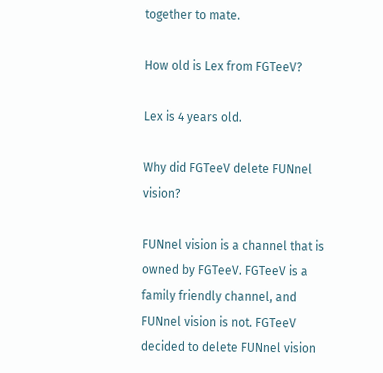together to mate.

How old is Lex from FGTeeV?

Lex is 4 years old.

Why did FGTeeV delete FUNnel vision?

FUNnel vision is a channel that is owned by FGTeeV. FGTeeV is a family friendly channel, and FUNnel vision is not. FGTeeV decided to delete FUNnel vision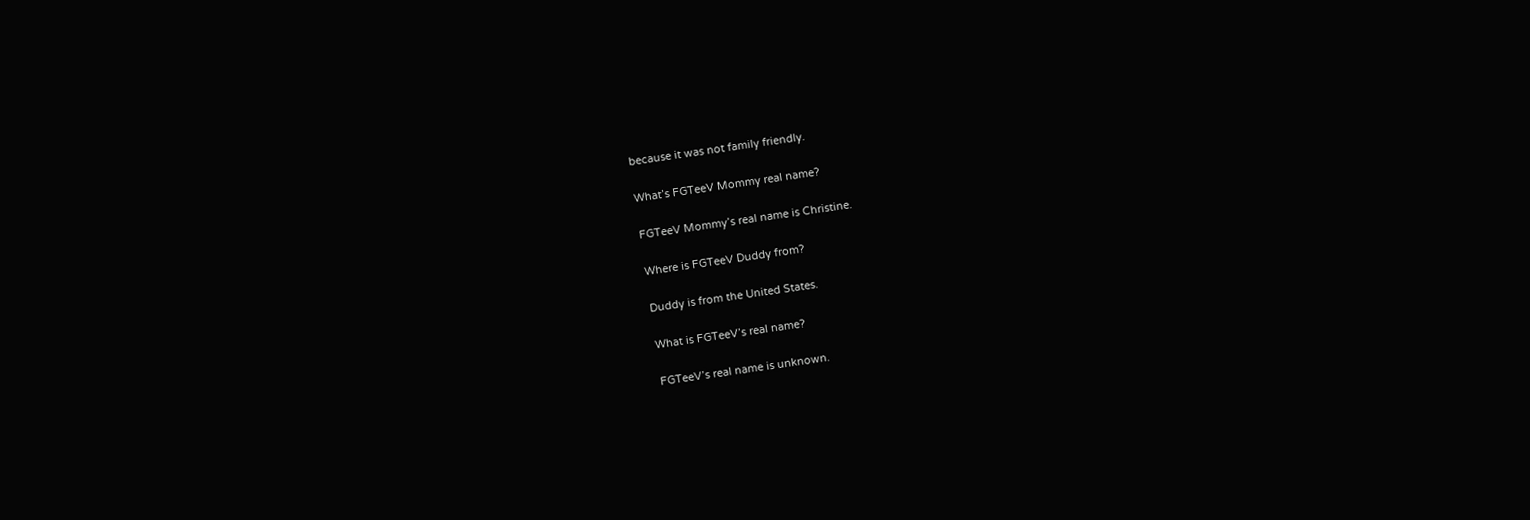because it was not family friendly.

What’s FGTeeV Mommy real name?

FGTeeV Mommy’s real name is Christine.

Where is FGTeeV Duddy from?

Duddy is from the United States.

What is FGTeeV’s real name?

FGTeeV’s real name is unknown.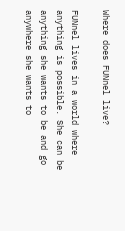Where does FUNnel live?

FUNnel lives in a world where anything is possible. She can be anything she wants to be and go anywhere she wants to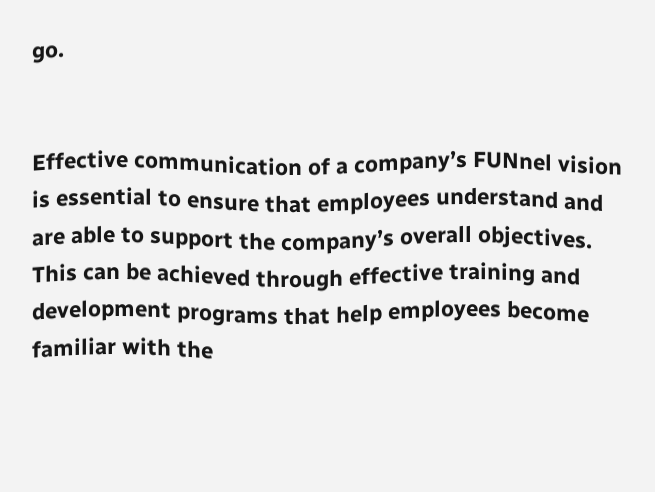go.


Effective communication of a company’s FUNnel vision is essential to ensure that employees understand and are able to support the company’s overall objectives. This can be achieved through effective training and development programs that help employees become familiar with the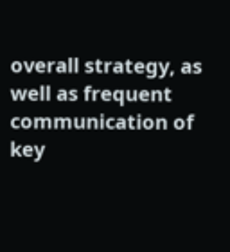overall strategy, as well as frequent communication of key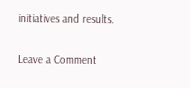initiatives and results.

Leave a Comment